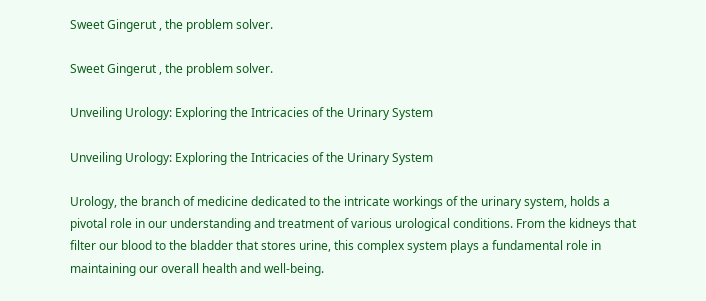Sweet Gingerut , the problem solver.

Sweet Gingerut , the problem solver.

Unveiling Urology: Exploring the Intricacies of the Urinary System

Unveiling Urology: Exploring the Intricacies of the Urinary System

Urology, the branch of medicine dedicated to the intricate workings of the urinary system, holds a pivotal role in our understanding and treatment of various urological conditions. From the kidneys that filter our blood to the bladder that stores urine, this complex system plays a fundamental role in maintaining our overall health and well-being.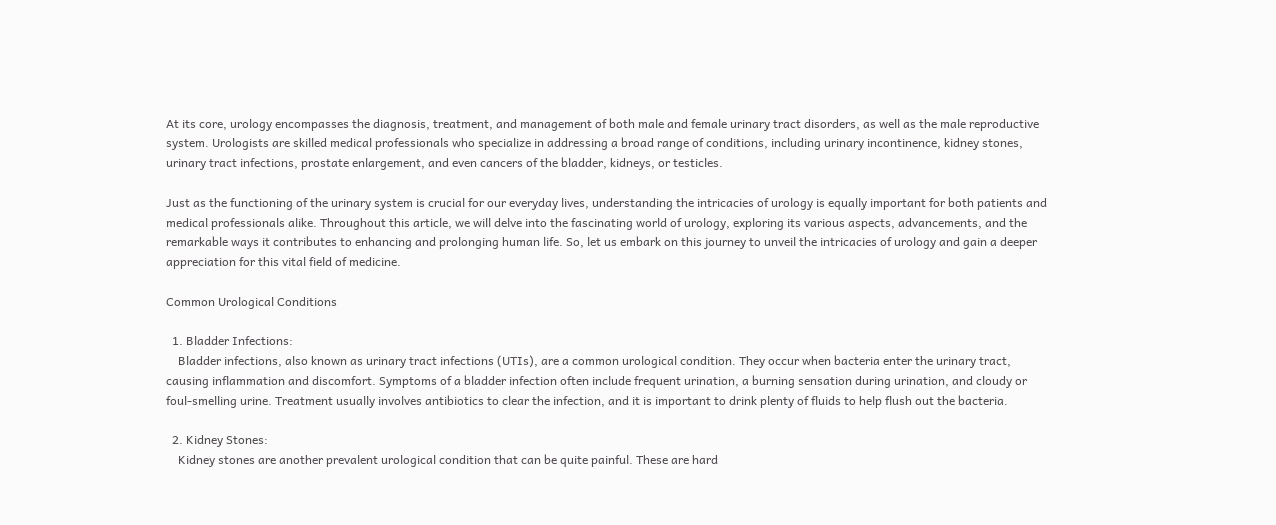At its core, urology encompasses the diagnosis, treatment, and management of both male and female urinary tract disorders, as well as the male reproductive system. Urologists are skilled medical professionals who specialize in addressing a broad range of conditions, including urinary incontinence, kidney stones, urinary tract infections, prostate enlargement, and even cancers of the bladder, kidneys, or testicles.

Just as the functioning of the urinary system is crucial for our everyday lives, understanding the intricacies of urology is equally important for both patients and medical professionals alike. Throughout this article, we will delve into the fascinating world of urology, exploring its various aspects, advancements, and the remarkable ways it contributes to enhancing and prolonging human life. So, let us embark on this journey to unveil the intricacies of urology and gain a deeper appreciation for this vital field of medicine.

Common Urological Conditions

  1. Bladder Infections:
    Bladder infections, also known as urinary tract infections (UTIs), are a common urological condition. They occur when bacteria enter the urinary tract, causing inflammation and discomfort. Symptoms of a bladder infection often include frequent urination, a burning sensation during urination, and cloudy or foul-smelling urine. Treatment usually involves antibiotics to clear the infection, and it is important to drink plenty of fluids to help flush out the bacteria.

  2. Kidney Stones:
    Kidney stones are another prevalent urological condition that can be quite painful. These are hard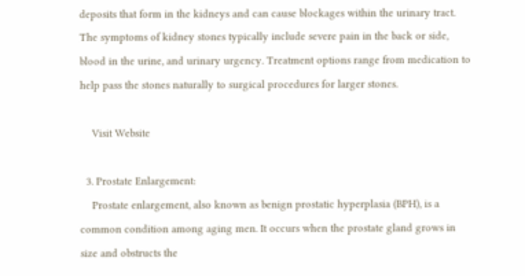deposits that form in the kidneys and can cause blockages within the urinary tract. The symptoms of kidney stones typically include severe pain in the back or side, blood in the urine, and urinary urgency. Treatment options range from medication to help pass the stones naturally to surgical procedures for larger stones.

    Visit Website

  3. Prostate Enlargement:
    Prostate enlargement, also known as benign prostatic hyperplasia (BPH), is a common condition among aging men. It occurs when the prostate gland grows in size and obstructs the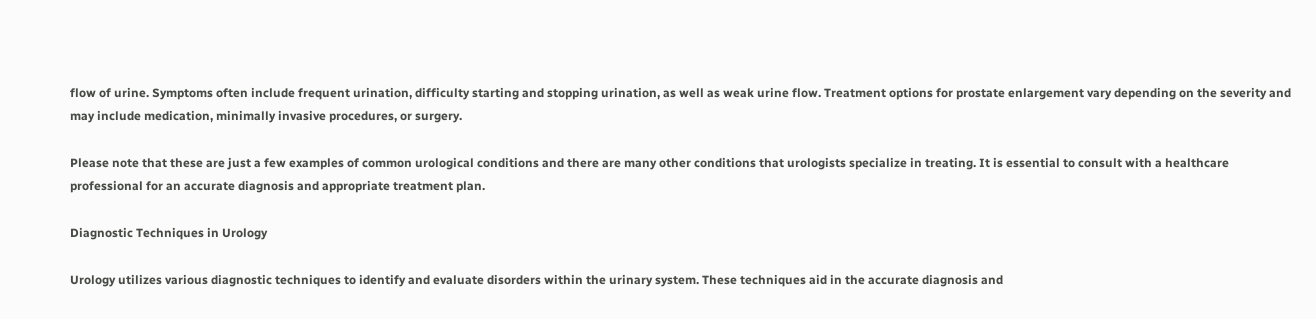flow of urine. Symptoms often include frequent urination, difficulty starting and stopping urination, as well as weak urine flow. Treatment options for prostate enlargement vary depending on the severity and may include medication, minimally invasive procedures, or surgery.

Please note that these are just a few examples of common urological conditions and there are many other conditions that urologists specialize in treating. It is essential to consult with a healthcare professional for an accurate diagnosis and appropriate treatment plan.

Diagnostic Techniques in Urology

Urology utilizes various diagnostic techniques to identify and evaluate disorders within the urinary system. These techniques aid in the accurate diagnosis and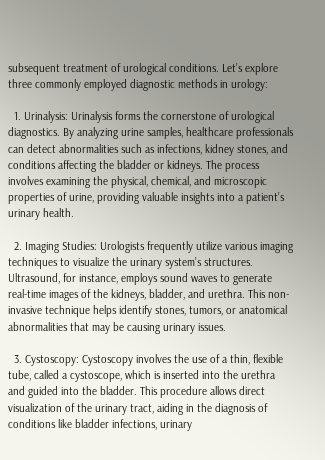subsequent treatment of urological conditions. Let’s explore three commonly employed diagnostic methods in urology:

  1. Urinalysis: Urinalysis forms the cornerstone of urological diagnostics. By analyzing urine samples, healthcare professionals can detect abnormalities such as infections, kidney stones, and conditions affecting the bladder or kidneys. The process involves examining the physical, chemical, and microscopic properties of urine, providing valuable insights into a patient’s urinary health.

  2. Imaging Studies: Urologists frequently utilize various imaging techniques to visualize the urinary system’s structures. Ultrasound, for instance, employs sound waves to generate real-time images of the kidneys, bladder, and urethra. This non-invasive technique helps identify stones, tumors, or anatomical abnormalities that may be causing urinary issues.

  3. Cystoscopy: Cystoscopy involves the use of a thin, flexible tube, called a cystoscope, which is inserted into the urethra and guided into the bladder. This procedure allows direct visualization of the urinary tract, aiding in the diagnosis of conditions like bladder infections, urinary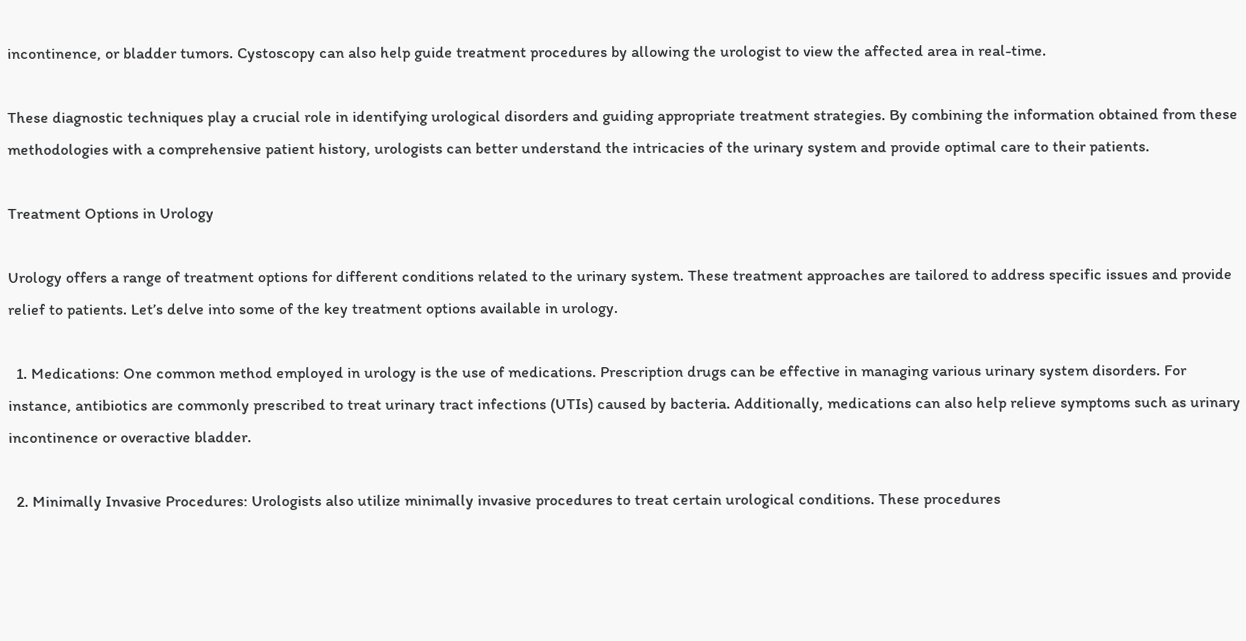incontinence, or bladder tumors. Cystoscopy can also help guide treatment procedures by allowing the urologist to view the affected area in real-time.

These diagnostic techniques play a crucial role in identifying urological disorders and guiding appropriate treatment strategies. By combining the information obtained from these methodologies with a comprehensive patient history, urologists can better understand the intricacies of the urinary system and provide optimal care to their patients.

Treatment Options in Urology

Urology offers a range of treatment options for different conditions related to the urinary system. These treatment approaches are tailored to address specific issues and provide relief to patients. Let’s delve into some of the key treatment options available in urology.

  1. Medications: One common method employed in urology is the use of medications. Prescription drugs can be effective in managing various urinary system disorders. For instance, antibiotics are commonly prescribed to treat urinary tract infections (UTIs) caused by bacteria. Additionally, medications can also help relieve symptoms such as urinary incontinence or overactive bladder.

  2. Minimally Invasive Procedures: Urologists also utilize minimally invasive procedures to treat certain urological conditions. These procedures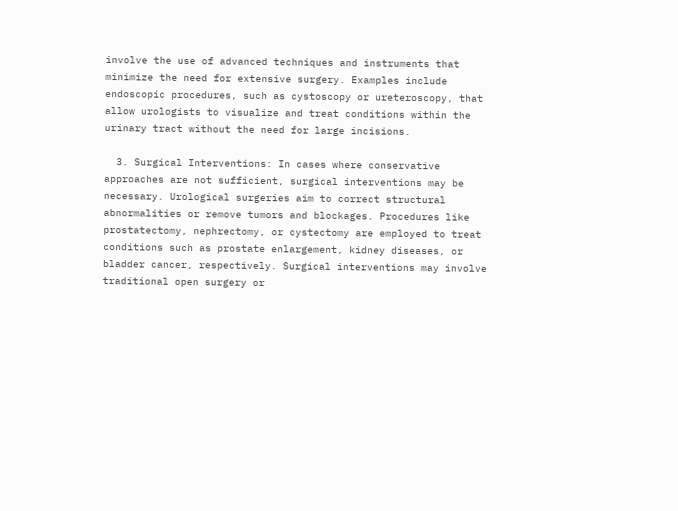involve the use of advanced techniques and instruments that minimize the need for extensive surgery. Examples include endoscopic procedures, such as cystoscopy or ureteroscopy, that allow urologists to visualize and treat conditions within the urinary tract without the need for large incisions.

  3. Surgical Interventions: In cases where conservative approaches are not sufficient, surgical interventions may be necessary. Urological surgeries aim to correct structural abnormalities or remove tumors and blockages. Procedures like prostatectomy, nephrectomy, or cystectomy are employed to treat conditions such as prostate enlargement, kidney diseases, or bladder cancer, respectively. Surgical interventions may involve traditional open surgery or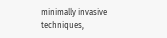minimally invasive techniques,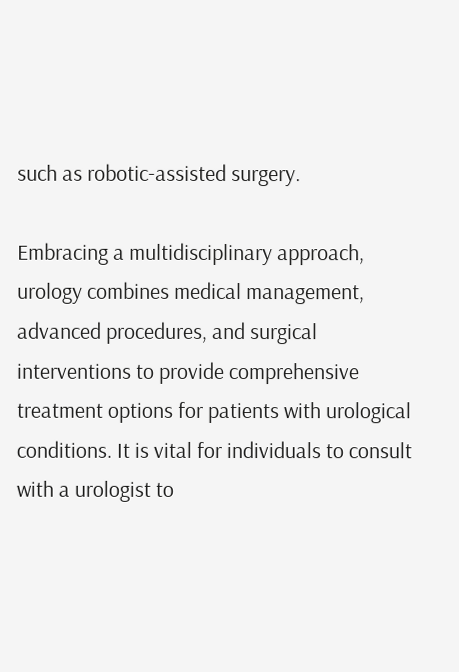such as robotic-assisted surgery.

Embracing a multidisciplinary approach, urology combines medical management, advanced procedures, and surgical interventions to provide comprehensive treatment options for patients with urological conditions. It is vital for individuals to consult with a urologist to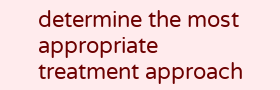determine the most appropriate treatment approach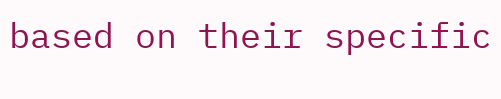based on their specific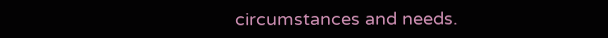circumstances and needs.